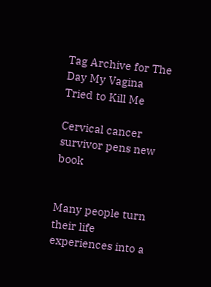Tag Archive for The Day My Vagina Tried to Kill Me

Cervical cancer survivor pens new book


Many people turn their life experiences into a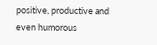positive, productive and even humorous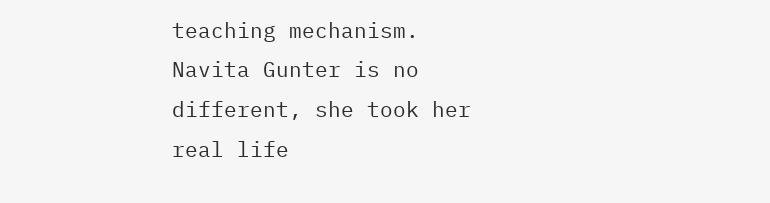teaching mechanism. Navita Gunter is no different, she took her real life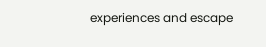experiences and escape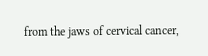from the jaws of cervical cancer,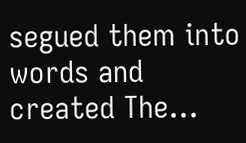segued them into words and created The…